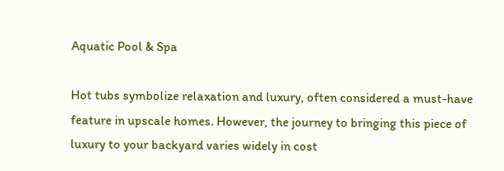Aquatic Pool & Spa

Hot tubs symbolize relaxation and luxury, often considered a must-have feature in upscale homes. However, the journey to bringing this piece of luxury to your backyard varies widely in cost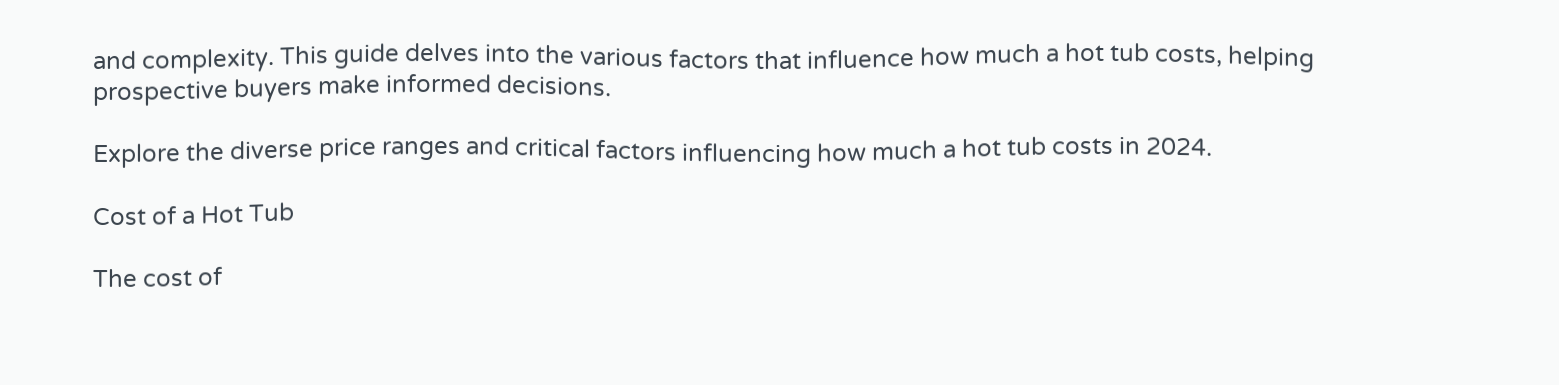and complexity. This guide delves into the various factors that influence how much a hot tub costs, helping prospective buyers make informed decisions.

Explore the diverse price ranges and critical factors influencing how much a hot tub costs in 2024.

Cost of a Hot Tub

The cost of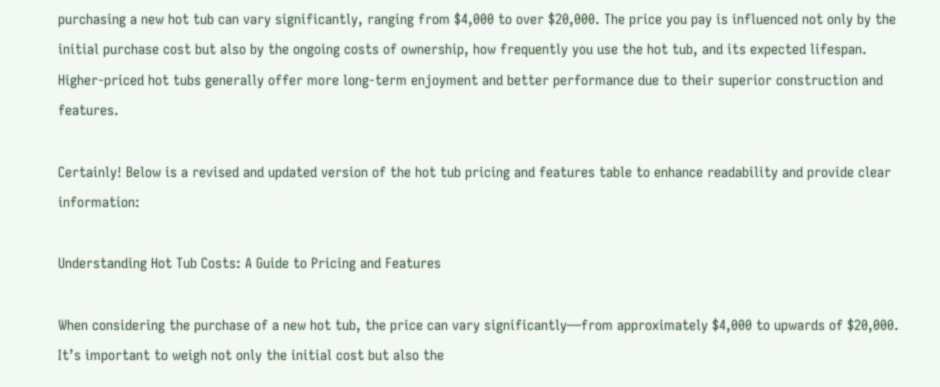purchasing a new hot tub can vary significantly, ranging from $4,000 to over $20,000. The price you pay is influenced not only by the initial purchase cost but also by the ongoing costs of ownership, how frequently you use the hot tub, and its expected lifespan. Higher-priced hot tubs generally offer more long-term enjoyment and better performance due to their superior construction and features.

Certainly! Below is a revised and updated version of the hot tub pricing and features table to enhance readability and provide clear information:

Understanding Hot Tub Costs: A Guide to Pricing and Features

When considering the purchase of a new hot tub, the price can vary significantly—from approximately $4,000 to upwards of $20,000. It’s important to weigh not only the initial cost but also the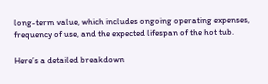long-term value, which includes ongoing operating expenses, frequency of use, and the expected lifespan of the hot tub.

Here’s a detailed breakdown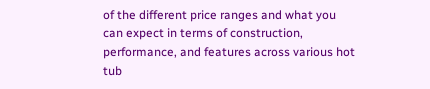of the different price ranges and what you can expect in terms of construction, performance, and features across various hot tub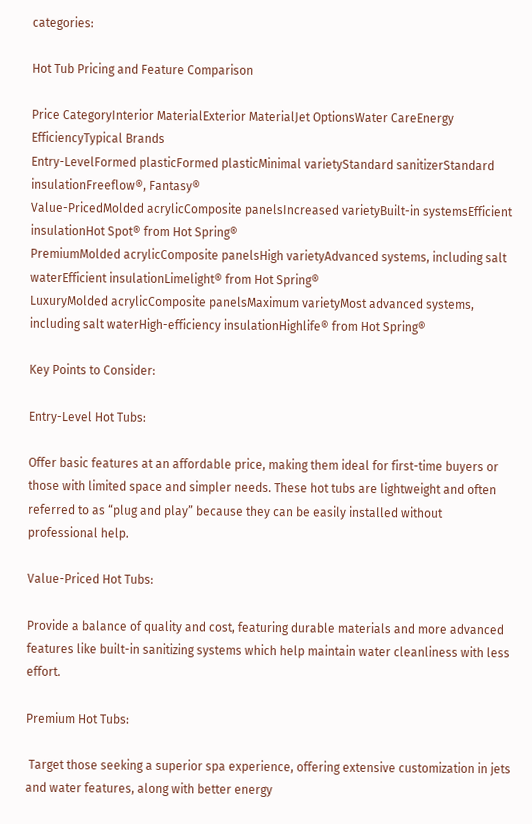categories:

Hot Tub Pricing and Feature Comparison

Price CategoryInterior MaterialExterior MaterialJet OptionsWater CareEnergy EfficiencyTypical Brands
Entry-LevelFormed plasticFormed plasticMinimal varietyStandard sanitizerStandard insulationFreeflow®, Fantasy®
Value-PricedMolded acrylicComposite panelsIncreased varietyBuilt-in systemsEfficient insulationHot Spot® from Hot Spring®
PremiumMolded acrylicComposite panelsHigh varietyAdvanced systems, including salt waterEfficient insulationLimelight® from Hot Spring®
LuxuryMolded acrylicComposite panelsMaximum varietyMost advanced systems, including salt waterHigh-efficiency insulationHighlife® from Hot Spring®

Key Points to Consider:

Entry-Level Hot Tubs:

Offer basic features at an affordable price, making them ideal for first-time buyers or those with limited space and simpler needs. These hot tubs are lightweight and often referred to as “plug and play” because they can be easily installed without professional help.

Value-Priced Hot Tubs:

Provide a balance of quality and cost, featuring durable materials and more advanced features like built-in sanitizing systems which help maintain water cleanliness with less effort.

Premium Hot Tubs:

 Target those seeking a superior spa experience, offering extensive customization in jets and water features, along with better energy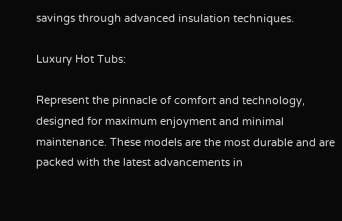savings through advanced insulation techniques.

Luxury Hot Tubs:

Represent the pinnacle of comfort and technology, designed for maximum enjoyment and minimal maintenance. These models are the most durable and are packed with the latest advancements in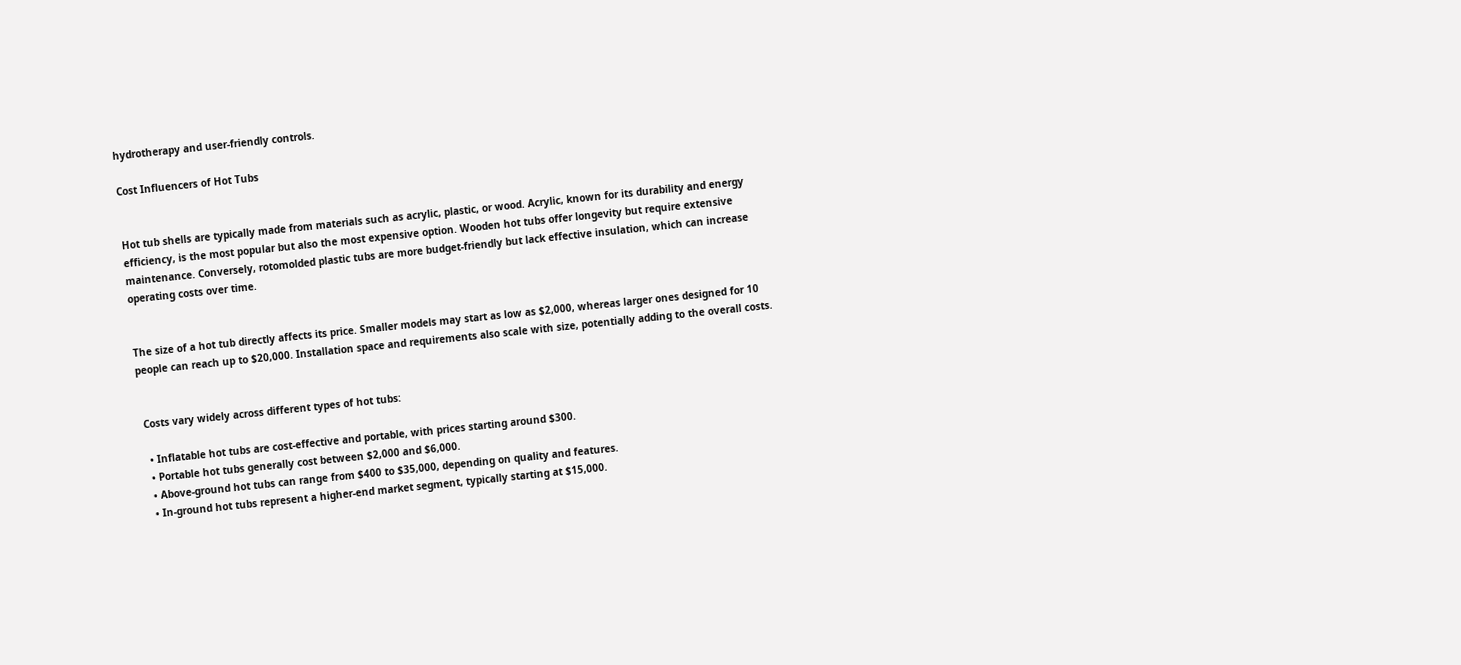hydrotherapy and user-friendly controls.

Cost Influencers of Hot Tubs


Hot tub shells are typically made from materials such as acrylic, plastic, or wood. Acrylic, known for its durability and energy efficiency, is the most popular but also the most expensive option. Wooden hot tubs offer longevity but require extensive maintenance. Conversely, rotomolded plastic tubs are more budget-friendly but lack effective insulation, which can increase operating costs over time.


The size of a hot tub directly affects its price. Smaller models may start as low as $2,000, whereas larger ones designed for 10 people can reach up to $20,000. Installation space and requirements also scale with size, potentially adding to the overall costs.


 Costs vary widely across different types of hot tubs:

  • Inflatable hot tubs are cost-effective and portable, with prices starting around $300.
  • Portable hot tubs generally cost between $2,000 and $6,000.
  • Above-ground hot tubs can range from $400 to $35,000, depending on quality and features.
  • In-ground hot tubs represent a higher-end market segment, typically starting at $15,000.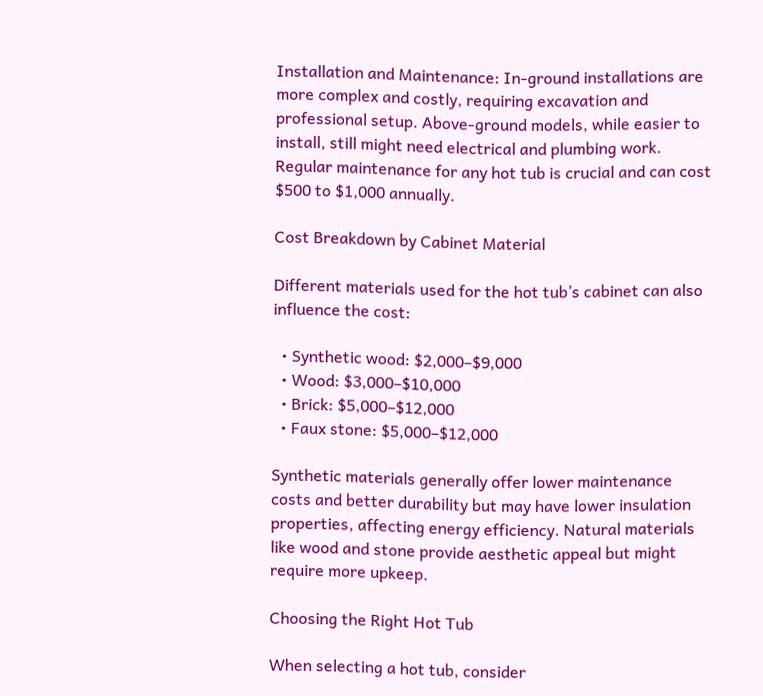Installation and Maintenance: In-ground installations are more complex and costly, requiring excavation and professional setup. Above-ground models, while easier to install, still might need electrical and plumbing work. Regular maintenance for any hot tub is crucial and can cost $500 to $1,000 annually.

Cost Breakdown by Cabinet Material

Different materials used for the hot tub’s cabinet can also influence the cost:

  • Synthetic wood: $2,000–$9,000
  • Wood: $3,000–$10,000
  • Brick: $5,000–$12,000
  • Faux stone: $5,000–$12,000

Synthetic materials generally offer lower maintenance costs and better durability but may have lower insulation properties, affecting energy efficiency. Natural materials like wood and stone provide aesthetic appeal but might require more upkeep.

Choosing the Right Hot Tub

When selecting a hot tub, consider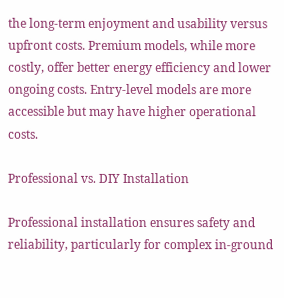the long-term enjoyment and usability versus upfront costs. Premium models, while more costly, offer better energy efficiency and lower ongoing costs. Entry-level models are more accessible but may have higher operational costs.

Professional vs. DIY Installation

Professional installation ensures safety and reliability, particularly for complex in-ground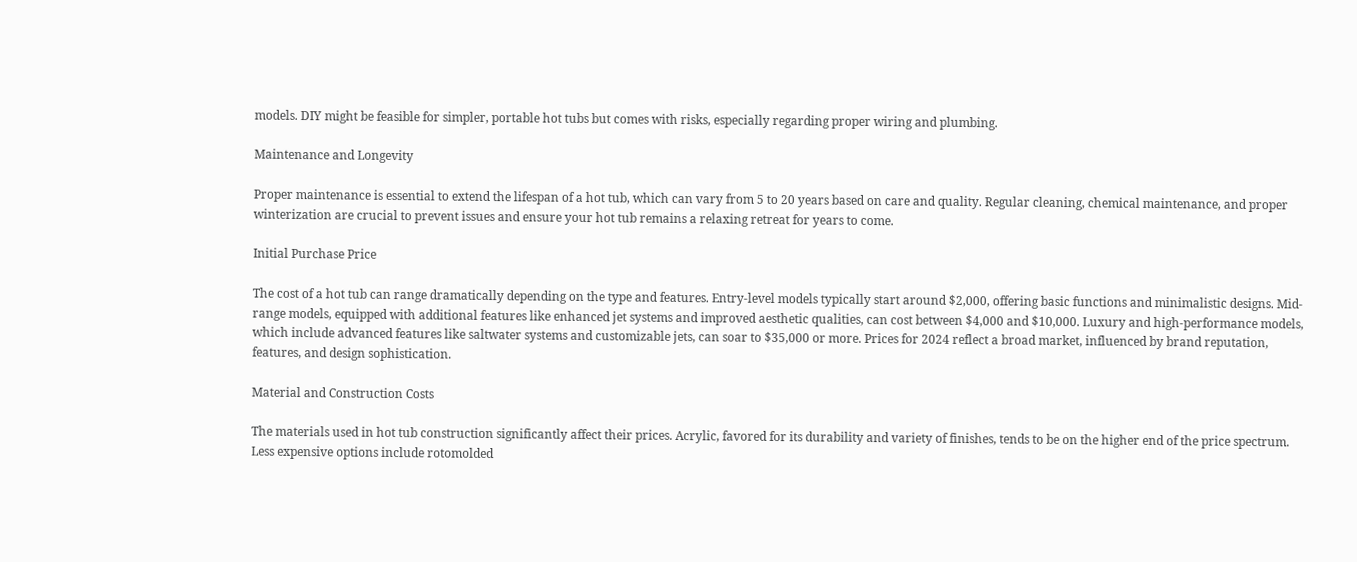models. DIY might be feasible for simpler, portable hot tubs but comes with risks, especially regarding proper wiring and plumbing.

Maintenance and Longevity

Proper maintenance is essential to extend the lifespan of a hot tub, which can vary from 5 to 20 years based on care and quality. Regular cleaning, chemical maintenance, and proper winterization are crucial to prevent issues and ensure your hot tub remains a relaxing retreat for years to come.

Initial Purchase Price

The cost of a hot tub can range dramatically depending on the type and features. Entry-level models typically start around $2,000, offering basic functions and minimalistic designs. Mid-range models, equipped with additional features like enhanced jet systems and improved aesthetic qualities, can cost between $4,000 and $10,000. Luxury and high-performance models, which include advanced features like saltwater systems and customizable jets, can soar to $35,000 or more. Prices for 2024 reflect a broad market, influenced by brand reputation, features, and design sophistication.

Material and Construction Costs

The materials used in hot tub construction significantly affect their prices. Acrylic, favored for its durability and variety of finishes, tends to be on the higher end of the price spectrum. Less expensive options include rotomolded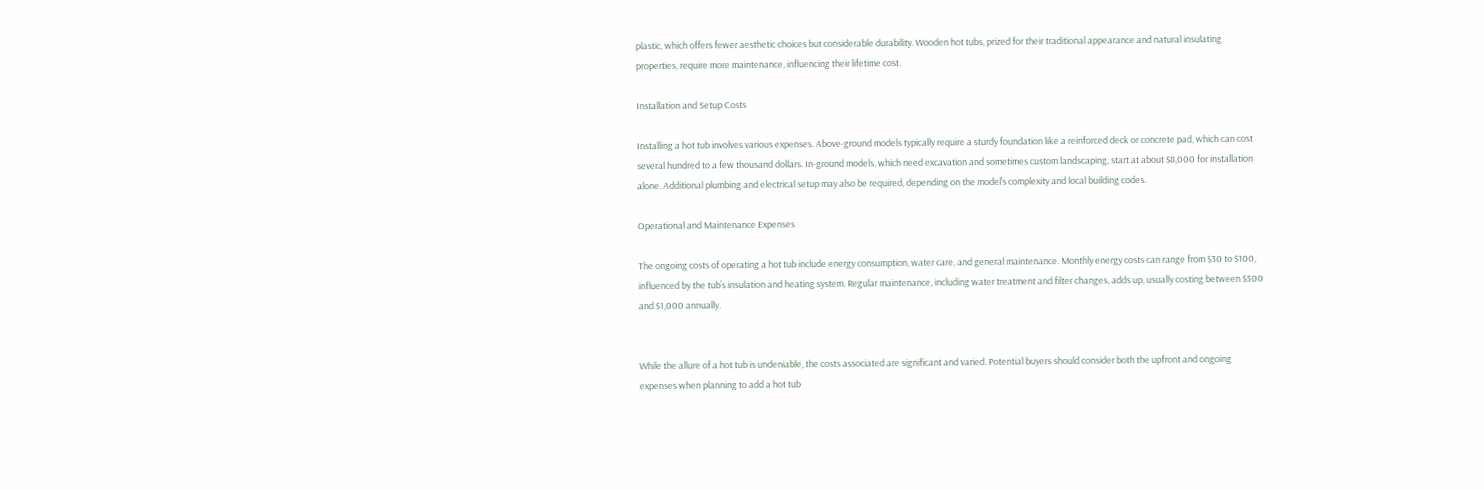plastic, which offers fewer aesthetic choices but considerable durability. Wooden hot tubs, prized for their traditional appearance and natural insulating properties, require more maintenance, influencing their lifetime cost.

Installation and Setup Costs

Installing a hot tub involves various expenses. Above-ground models typically require a sturdy foundation like a reinforced deck or concrete pad, which can cost several hundred to a few thousand dollars. In-ground models, which need excavation and sometimes custom landscaping, start at about $8,000 for installation alone. Additional plumbing and electrical setup may also be required, depending on the model’s complexity and local building codes.

Operational and Maintenance Expenses

The ongoing costs of operating a hot tub include energy consumption, water care, and general maintenance. Monthly energy costs can range from $30 to $100, influenced by the tub’s insulation and heating system. Regular maintenance, including water treatment and filter changes, adds up, usually costing between $500 and $1,000 annually.


While the allure of a hot tub is undeniable, the costs associated are significant and varied. Potential buyers should consider both the upfront and ongoing expenses when planning to add a hot tub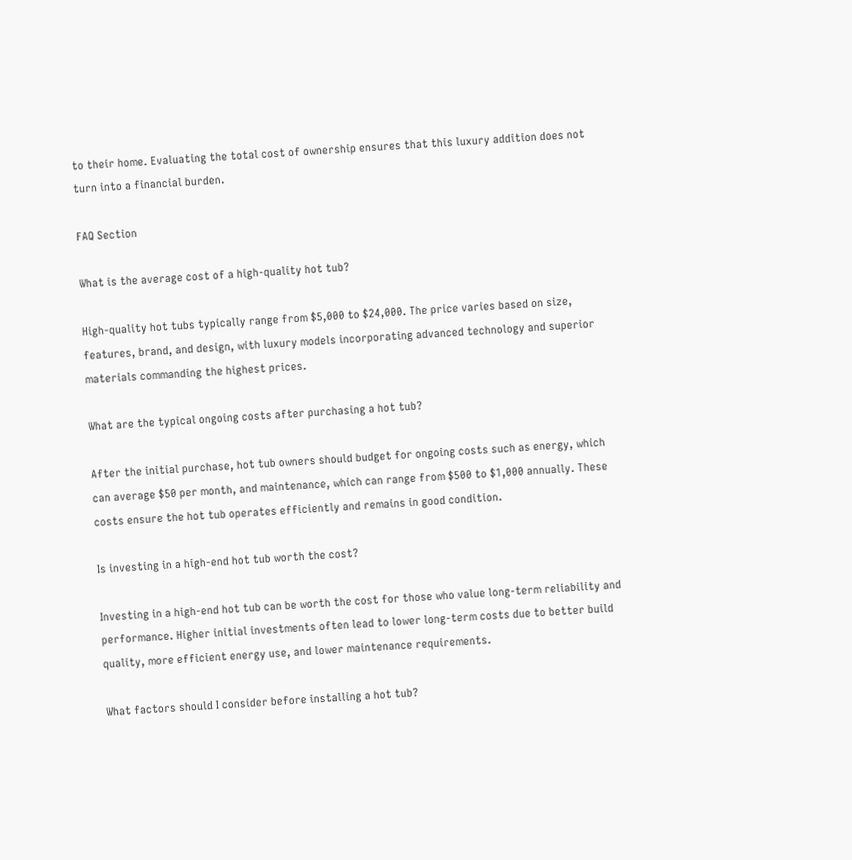to their home. Evaluating the total cost of ownership ensures that this luxury addition does not turn into a financial burden.

FAQ Section

What is the average cost of a high-quality hot tub?

High-quality hot tubs typically range from $5,000 to $24,000. The price varies based on size, features, brand, and design, with luxury models incorporating advanced technology and superior materials commanding the highest prices.

What are the typical ongoing costs after purchasing a hot tub?

After the initial purchase, hot tub owners should budget for ongoing costs such as energy, which can average $50 per month, and maintenance, which can range from $500 to $1,000 annually. These costs ensure the hot tub operates efficiently and remains in good condition.

Is investing in a high-end hot tub worth the cost?

Investing in a high-end hot tub can be worth the cost for those who value long-term reliability and performance. Higher initial investments often lead to lower long-term costs due to better build quality, more efficient energy use, and lower maintenance requirements.

What factors should I consider before installing a hot tub?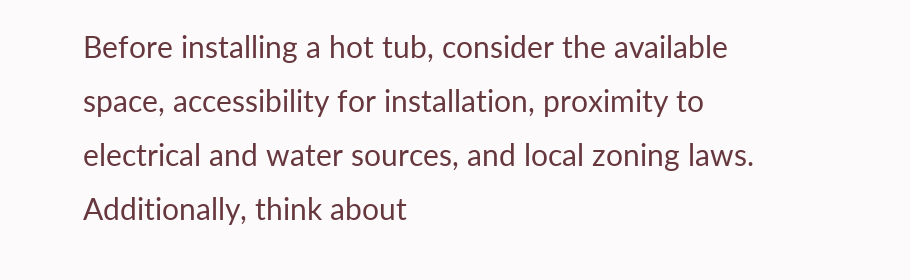Before installing a hot tub, consider the available space, accessibility for installation, proximity to electrical and water sources, and local zoning laws. Additionally, think about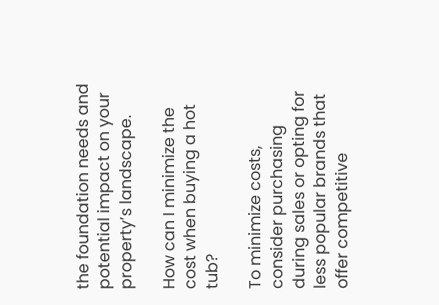the foundation needs and potential impact on your property’s landscape.

How can I minimize the cost when buying a hot tub?

To minimize costs, consider purchasing during sales or opting for less popular brands that offer competitive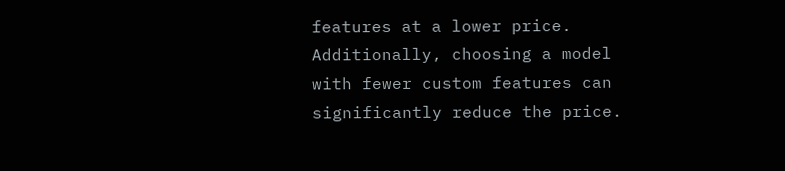features at a lower price. Additionally, choosing a model with fewer custom features can significantly reduce the price.